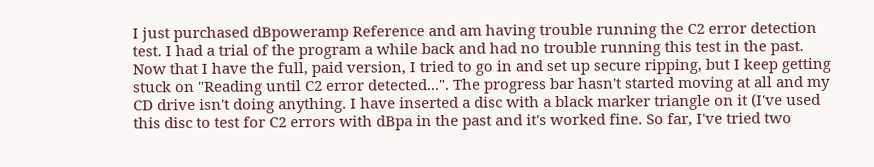I just purchased dBpoweramp Reference and am having trouble running the C2 error detection test. I had a trial of the program a while back and had no trouble running this test in the past. Now that I have the full, paid version, I tried to go in and set up secure ripping, but I keep getting stuck on "Reading until C2 error detected...". The progress bar hasn't started moving at all and my CD drive isn't doing anything. I have inserted a disc with a black marker triangle on it (I've used this disc to test for C2 errors with dBpa in the past and it's worked fine. So far, I've tried two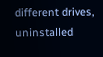different drives, uninstalled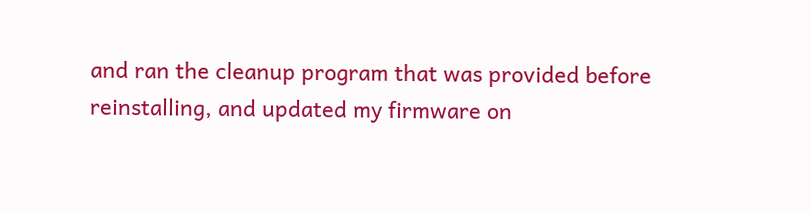and ran the cleanup program that was provided before reinstalling, and updated my firmware on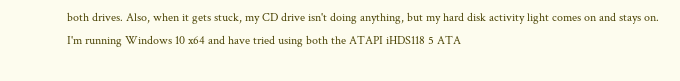both drives. Also, when it gets stuck, my CD drive isn't doing anything, but my hard disk activity light comes on and stays on. I'm running Windows 10 x64 and have tried using both the ATAPI iHDS118 5 ATA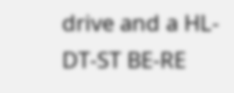drive and a HL-DT-ST BE-RE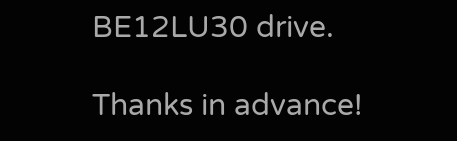BE12LU30 drive.

Thanks in advance!